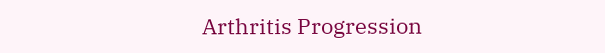Arthritis Progression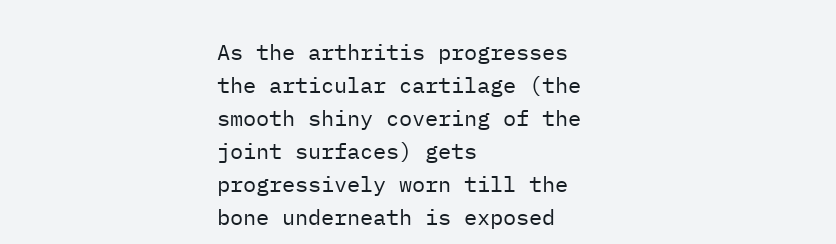As the arthritis progresses the articular cartilage (the smooth shiny covering of the joint surfaces) gets progressively worn till the bone underneath is exposed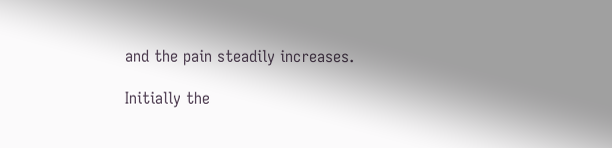and the pain steadily increases.

Initially the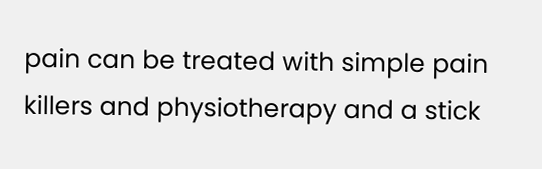pain can be treated with simple pain killers and physiotherapy and a stick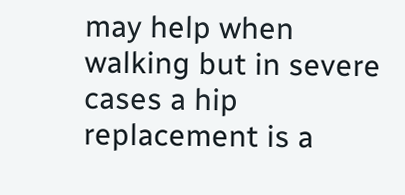may help when walking but in severe cases a hip replacement is a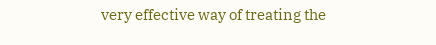very effective way of treating the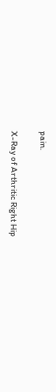pain.

X-Ray of Arthritic Right Hip